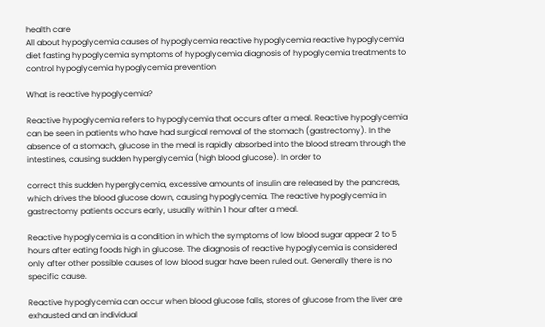health care
All about hypoglycemia causes of hypoglycemia reactive hypoglycemia reactive hypoglycemia diet fasting hypoglycemia symptoms of hypoglycemia diagnosis of hypoglycemia treatments to control hypoglycemia hypoglycemia prevention

What is reactive hypoglycemia?

Reactive hypoglycemia refers to hypoglycemia that occurs after a meal. Reactive hypoglycemia can be seen in patients who have had surgical removal of the stomach (gastrectomy). In the absence of a stomach, glucose in the meal is rapidly absorbed into the blood stream through the intestines, causing sudden hyperglycemia (high blood glucose). In order to

correct this sudden hyperglycemia, excessive amounts of insulin are released by the pancreas, which drives the blood glucose down, causing hypoglycemia. The reactive hypoglycemia in gastrectomy patients occurs early, usually within 1 hour after a meal.

Reactive hypoglycemia is a condition in which the symptoms of low blood sugar appear 2 to 5 hours after eating foods high in glucose. The diagnosis of reactive hypoglycemia is considered only after other possible causes of low blood sugar have been ruled out. Generally there is no specific cause.

Reactive hypoglycemia can occur when blood glucose falls, stores of glucose from the liver are exhausted and an individual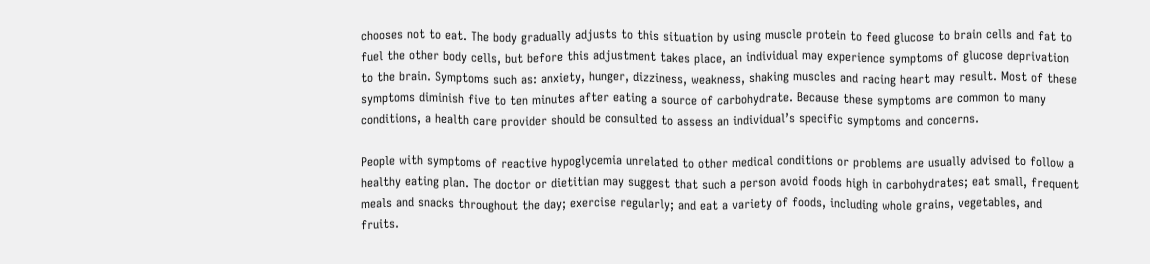chooses not to eat. The body gradually adjusts to this situation by using muscle protein to feed glucose to brain cells and fat to fuel the other body cells, but before this adjustment takes place, an individual may experience symptoms of glucose deprivation to the brain. Symptoms such as: anxiety, hunger, dizziness, weakness, shaking muscles and racing heart may result. Most of these symptoms diminish five to ten minutes after eating a source of carbohydrate. Because these symptoms are common to many conditions, a health care provider should be consulted to assess an individual’s specific symptoms and concerns.

People with symptoms of reactive hypoglycemia unrelated to other medical conditions or problems are usually advised to follow a healthy eating plan. The doctor or dietitian may suggest that such a person avoid foods high in carbohydrates; eat small, frequent meals and snacks throughout the day; exercise regularly; and eat a variety of foods, including whole grains, vegetables, and fruits.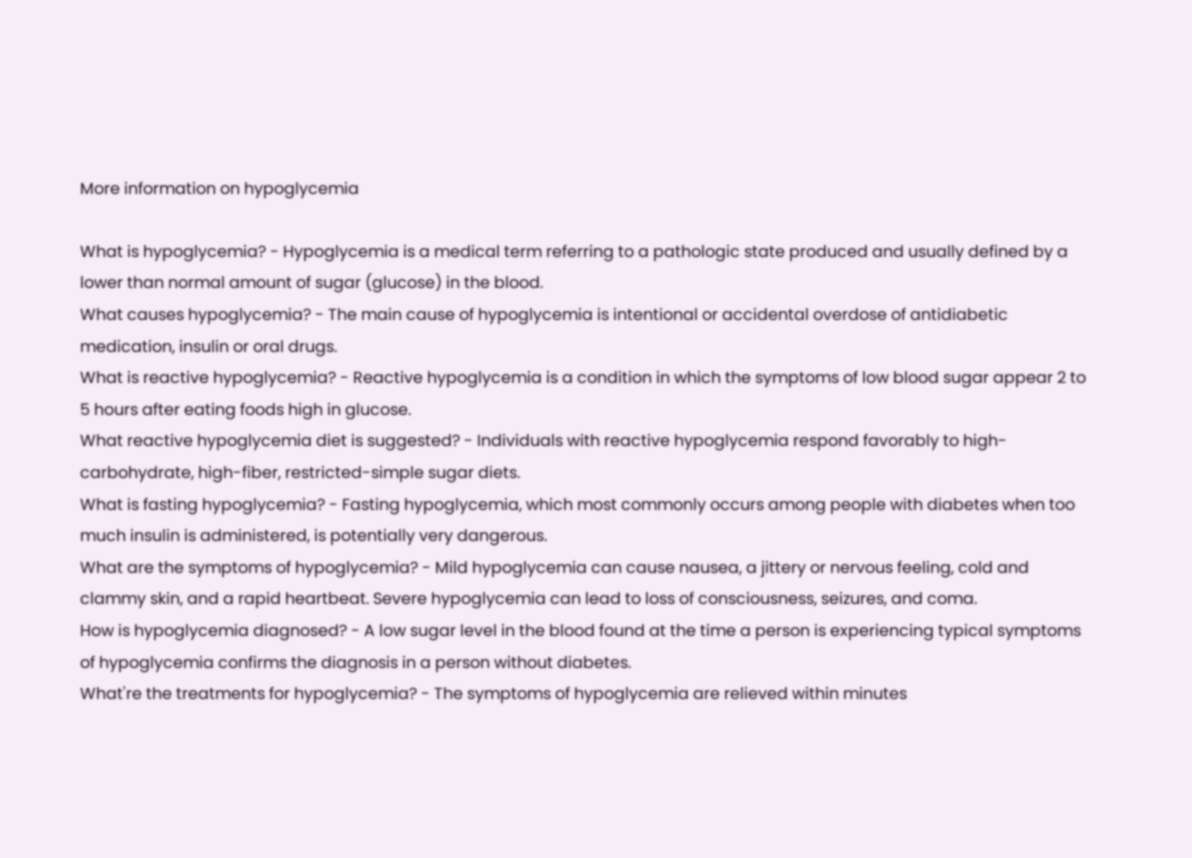More information on hypoglycemia

What is hypoglycemia? - Hypoglycemia is a medical term referring to a pathologic state produced and usually defined by a lower than normal amount of sugar (glucose) in the blood.
What causes hypoglycemia? - The main cause of hypoglycemia is intentional or accidental overdose of antidiabetic medication, insulin or oral drugs.
What is reactive hypoglycemia? - Reactive hypoglycemia is a condition in which the symptoms of low blood sugar appear 2 to 5 hours after eating foods high in glucose.
What reactive hypoglycemia diet is suggested? - Individuals with reactive hypoglycemia respond favorably to high-carbohydrate, high-fiber, restricted-simple sugar diets.
What is fasting hypoglycemia? - Fasting hypoglycemia, which most commonly occurs among people with diabetes when too much insulin is administered, is potentially very dangerous.
What are the symptoms of hypoglycemia? - Mild hypoglycemia can cause nausea, a jittery or nervous feeling, cold and clammy skin, and a rapid heartbeat. Severe hypoglycemia can lead to loss of consciousness, seizures, and coma.
How is hypoglycemia diagnosed? - A low sugar level in the blood found at the time a person is experiencing typical symptoms of hypoglycemia confirms the diagnosis in a person without diabetes.
What're the treatments for hypoglycemia? - The symptoms of hypoglycemia are relieved within minutes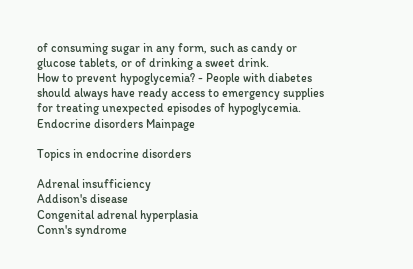of consuming sugar in any form, such as candy or glucose tablets, or of drinking a sweet drink.
How to prevent hypoglycemia? - People with diabetes should always have ready access to emergency supplies for treating unexpected episodes of hypoglycemia.
Endocrine disorders Mainpage

Topics in endocrine disorders

Adrenal insufficiency
Addison's disease
Congenital adrenal hyperplasia
Conn's syndrome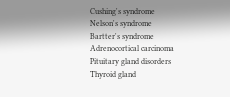Cushing's syndrome
Nelson's syndrome
Bartter's syndrome
Adrenocortical carcinoma
Pituitary gland disorders
Thyroid gland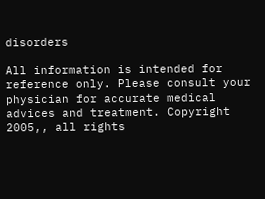disorders

All information is intended for reference only. Please consult your physician for accurate medical advices and treatment. Copyright 2005,, all rights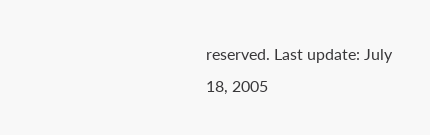reserved. Last update: July 18, 2005